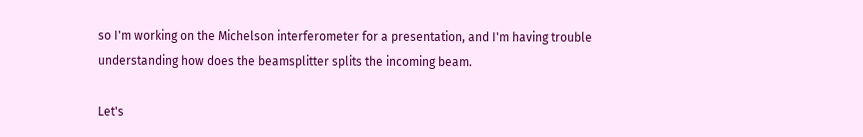so I'm working on the Michelson interferometer for a presentation, and I'm having trouble understanding how does the beamsplitter splits the incoming beam.

Let's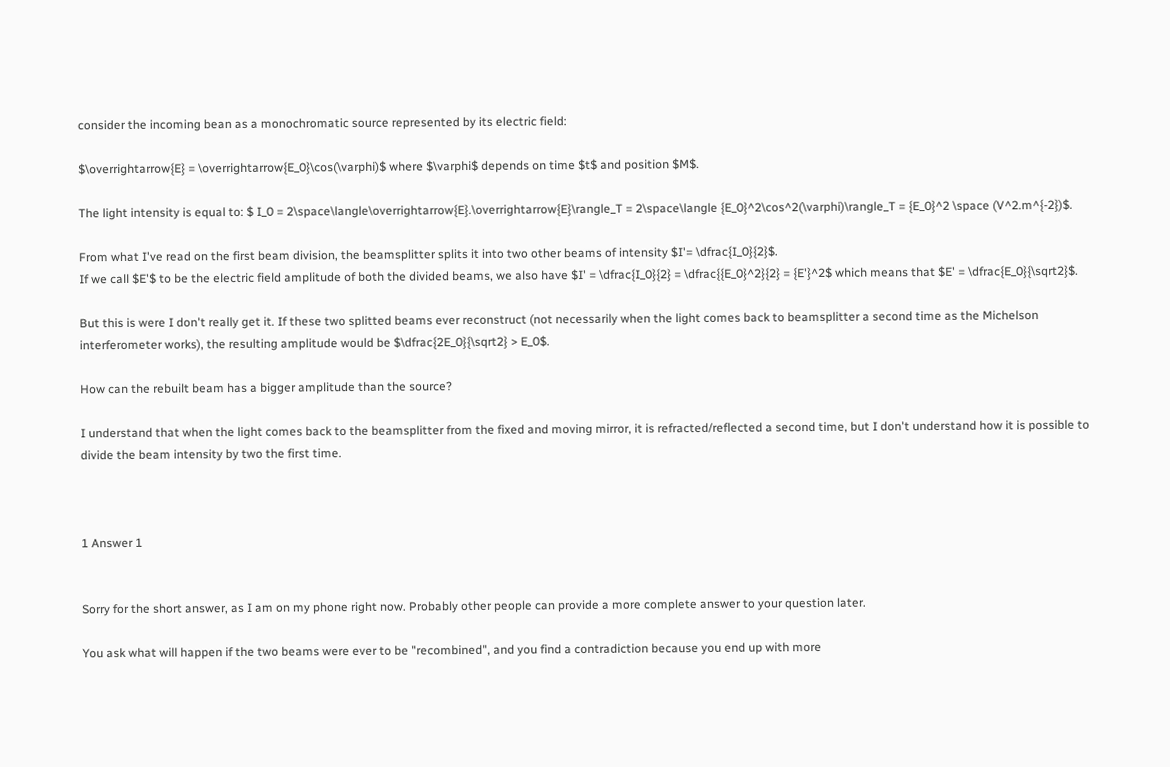consider the incoming bean as a monochromatic source represented by its electric field:

$\overrightarrow{E} = \overrightarrow{E_0}\cos(\varphi)$ where $\varphi$ depends on time $t$ and position $M$.

The light intensity is equal to: $ I_0 = 2\space\langle\overrightarrow{E}.\overrightarrow{E}\rangle_T = 2\space\langle {E_0}^2\cos^2(\varphi)\rangle_T = {E_0}^2 \space (V^2.m^{-2})$.

From what I've read on the first beam division, the beamsplitter splits it into two other beams of intensity $I'= \dfrac{I_0}{2}$.
If we call $E'$ to be the electric field amplitude of both the divided beams, we also have $I' = \dfrac{I_0}{2} = \dfrac{{E_0}^2}{2} = {E'}^2$ which means that $E' = \dfrac{E_0}{\sqrt2}$.

But this is were I don't really get it. If these two splitted beams ever reconstruct (not necessarily when the light comes back to beamsplitter a second time as the Michelson interferometer works), the resulting amplitude would be $\dfrac{2E_0}{\sqrt2} > E_0$.

How can the rebuilt beam has a bigger amplitude than the source?

I understand that when the light comes back to the beamsplitter from the fixed and moving mirror, it is refracted/reflected a second time, but I don't understand how it is possible to divide the beam intensity by two the first time.



1 Answer 1


Sorry for the short answer, as I am on my phone right now. Probably other people can provide a more complete answer to your question later.

You ask what will happen if the two beams were ever to be "recombined", and you find a contradiction because you end up with more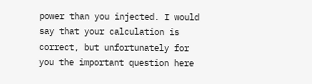power than you injected. I would say that your calculation is correct, but unfortunately for you the important question here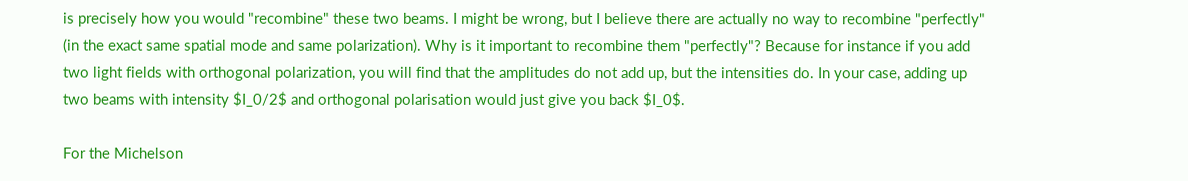is precisely how you would "recombine" these two beams. I might be wrong, but I believe there are actually no way to recombine "perfectly" (in the exact same spatial mode and same polarization). Why is it important to recombine them "perfectly"? Because for instance if you add two light fields with orthogonal polarization, you will find that the amplitudes do not add up, but the intensities do. In your case, adding up two beams with intensity $I_0/2$ and orthogonal polarisation would just give you back $I_0$.

For the Michelson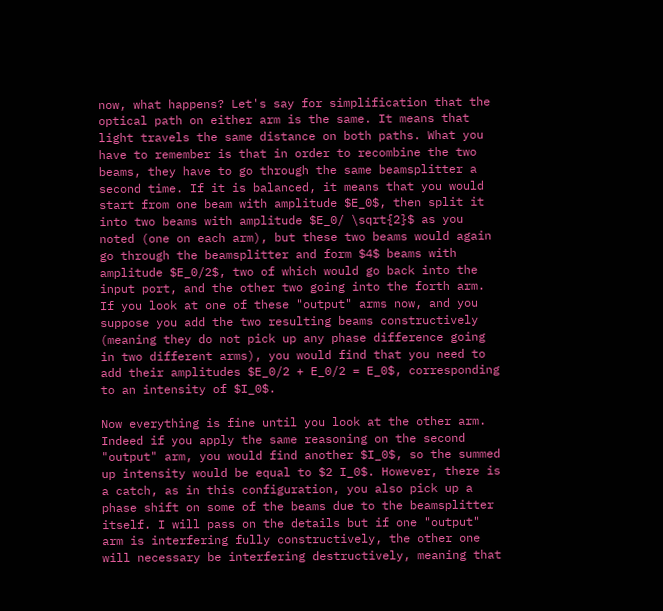now, what happens? Let's say for simplification that the optical path on either arm is the same. It means that light travels the same distance on both paths. What you have to remember is that in order to recombine the two beams, they have to go through the same beamsplitter a second time. If it is balanced, it means that you would start from one beam with amplitude $E_0$, then split it into two beams with amplitude $E_0/ \sqrt{2}$ as you noted (one on each arm), but these two beams would again go through the beamsplitter and form $4$ beams with amplitude $E_0/2$, two of which would go back into the input port, and the other two going into the forth arm. If you look at one of these "output" arms now, and you suppose you add the two resulting beams constructively (meaning they do not pick up any phase difference going in two different arms), you would find that you need to add their amplitudes $E_0/2 + E_0/2 = E_0$, corresponding to an intensity of $I_0$.

Now everything is fine until you look at the other arm. Indeed if you apply the same reasoning on the second "output" arm, you would find another $I_0$, so the summed up intensity would be equal to $2 I_0$. However, there is a catch, as in this configuration, you also pick up a phase shift on some of the beams due to the beamsplitter itself. I will pass on the details but if one "output" arm is interfering fully constructively, the other one will necessary be interfering destructively, meaning that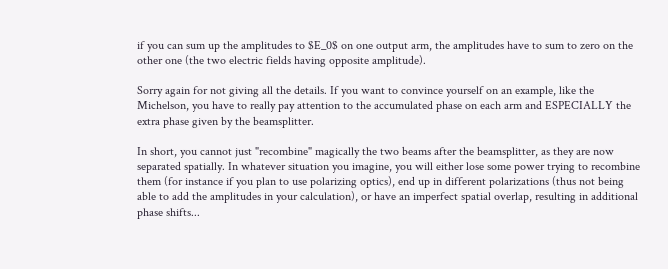if you can sum up the amplitudes to $E_0$ on one output arm, the amplitudes have to sum to zero on the other one (the two electric fields having opposite amplitude).

Sorry again for not giving all the details. If you want to convince yourself on an example, like the Michelson, you have to really pay attention to the accumulated phase on each arm and ESPECIALLY the extra phase given by the beamsplitter.

In short, you cannot just "recombine" magically the two beams after the beamsplitter, as they are now separated spatially. In whatever situation you imagine, you will either lose some power trying to recombine them (for instance if you plan to use polarizing optics), end up in different polarizations (thus not being able to add the amplitudes in your calculation), or have an imperfect spatial overlap, resulting in additional phase shifts...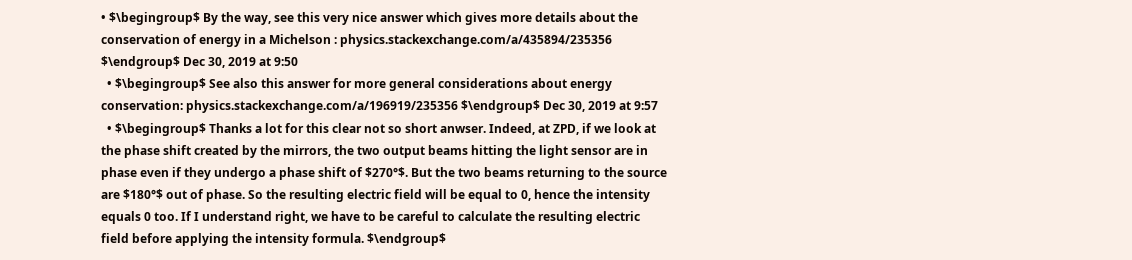• $\begingroup$ By the way, see this very nice answer which gives more details about the conservation of energy in a Michelson : physics.stackexchange.com/a/435894/235356 $\endgroup$ Dec 30, 2019 at 9:50
  • $\begingroup$ See also this answer for more general considerations about energy conservation: physics.stackexchange.com/a/196919/235356 $\endgroup$ Dec 30, 2019 at 9:57
  • $\begingroup$ Thanks a lot for this clear not so short anwser. Indeed, at ZPD, if we look at the phase shift created by the mirrors, the two output beams hitting the light sensor are in phase even if they undergo a phase shift of $270°$. But the two beams returning to the source are $180°$ out of phase. So the resulting electric field will be equal to 0, hence the intensity equals 0 too. If I understand right, we have to be careful to calculate the resulting electric field before applying the intensity formula. $\endgroup$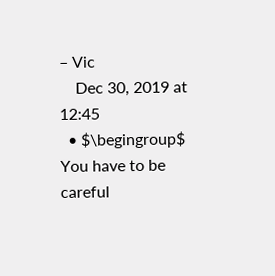– Vic
    Dec 30, 2019 at 12:45
  • $\begingroup$ You have to be careful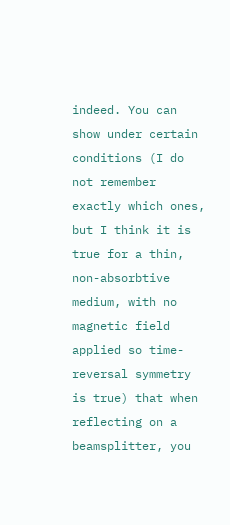indeed. You can show under certain conditions (I do not remember exactly which ones, but I think it is true for a thin, non-absorbtive medium, with no magnetic field applied so time-reversal symmetry is true) that when reflecting on a beamsplitter, you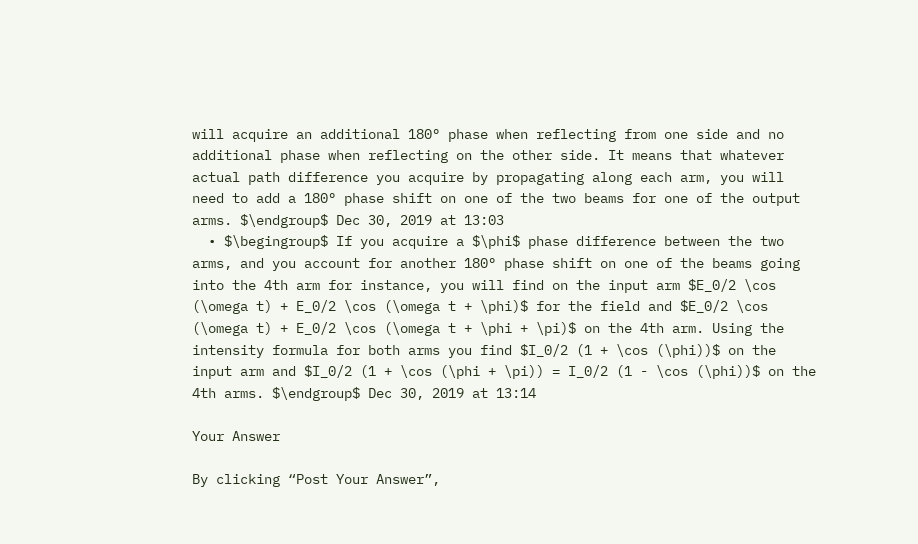will acquire an additional 180° phase when reflecting from one side and no additional phase when reflecting on the other side. It means that whatever actual path difference you acquire by propagating along each arm, you will need to add a 180° phase shift on one of the two beams for one of the output arms. $\endgroup$ Dec 30, 2019 at 13:03
  • $\begingroup$ If you acquire a $\phi$ phase difference between the two arms, and you account for another 180° phase shift on one of the beams going into the 4th arm for instance, you will find on the input arm $E_0/2 \cos (\omega t) + E_0/2 \cos (\omega t + \phi)$ for the field and $E_0/2 \cos (\omega t) + E_0/2 \cos (\omega t + \phi + \pi)$ on the 4th arm. Using the intensity formula for both arms you find $I_0/2 (1 + \cos (\phi))$ on the input arm and $I_0/2 (1 + \cos (\phi + \pi)) = I_0/2 (1 - \cos (\phi))$ on the 4th arms. $\endgroup$ Dec 30, 2019 at 13:14

Your Answer

By clicking “Post Your Answer”,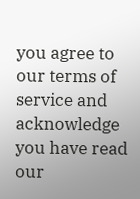you agree to our terms of service and acknowledge you have read our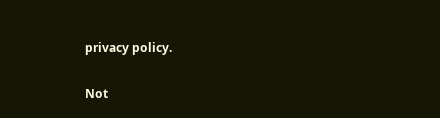privacy policy.

Not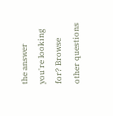the answer you're looking for? Browse other questions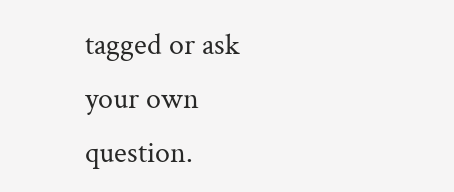tagged or ask your own question.